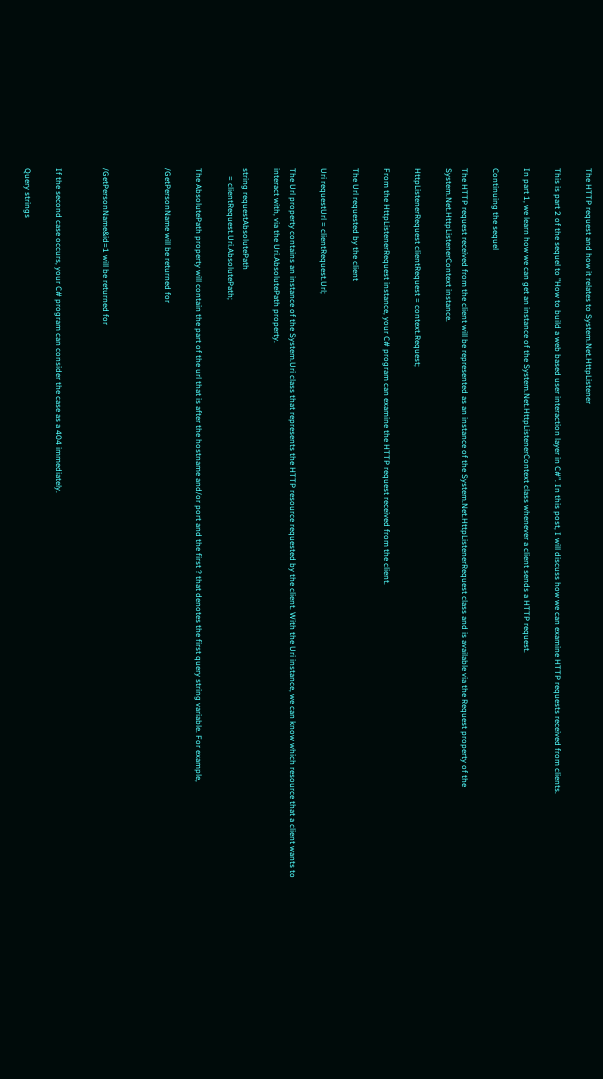The HTTP request and how it relates to System.Net.HttpListener

This is part 2 of the sequel to "How to build a web based user interaction layer in C#". In this post, I will discuss how we can examine HTTP requests received from clients.

In part 1, we learn how we can get an instance of the System.Net.HttpListenerContext class whenever a client sends a HTTP request.

Continuing the sequel

The HTTP request received from the client will be represented as an instance of the System.Net.HttpListenerRequest class and is available via the Request property of the System.Net.HttpListenerContext instance.

HttpListenerRequest clientRequest = context.Request;

From the HttpListenerRequest instance, your C# program can examine the HTTP request received from the client.

The Url requested by the client

Uri requestUrl = clientRequest.Url;

The Url property contains an instance of the System.Uri class that represents the HTTP resource requested by the client. With the Uri instance, we can know which resource that a client wants to interact with, via the Uri.AbsolutePath property.

string requestAbsolutePath
    = clientRequest.Uri.AbsolutePath;

The AbsolutePath property will contain the part of the url that is after the hostname and/or port and the first ? that denotes the first query string variable. For example,

/GetPersonName will be returned for



/GetPersonName&id=1 will be returned for


If the second case occurs, your C# program can consider the case as a 404 immediately.

Query strings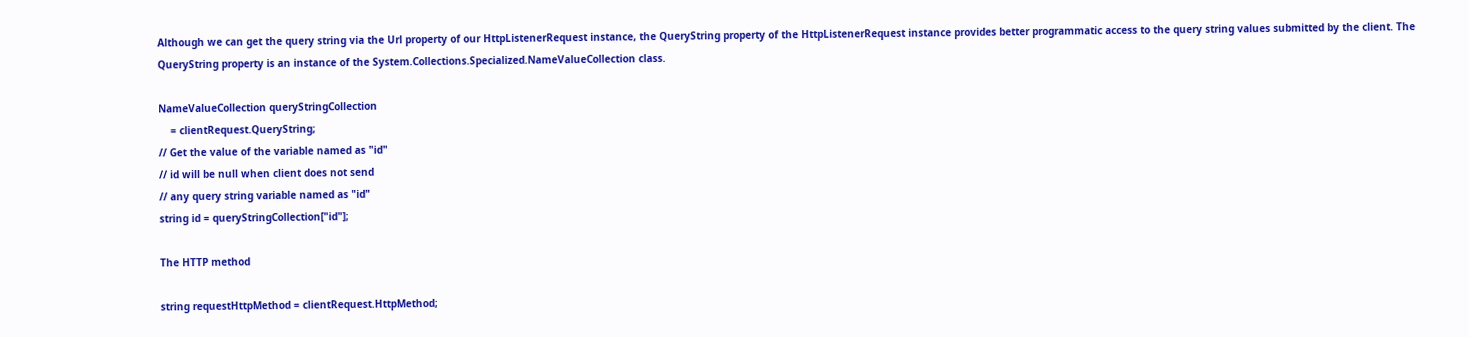Although we can get the query string via the Url property of our HttpListenerRequest instance, the QueryString property of the HttpListenerRequest instance provides better programmatic access to the query string values submitted by the client. The QueryString property is an instance of the System.Collections.Specialized.NameValueCollection class.

NameValueCollection queryStringCollection
    = clientRequest.QueryString;
// Get the value of the variable named as "id"
// id will be null when client does not send
// any query string variable named as "id"
string id = queryStringCollection["id"];

The HTTP method

string requestHttpMethod = clientRequest.HttpMethod;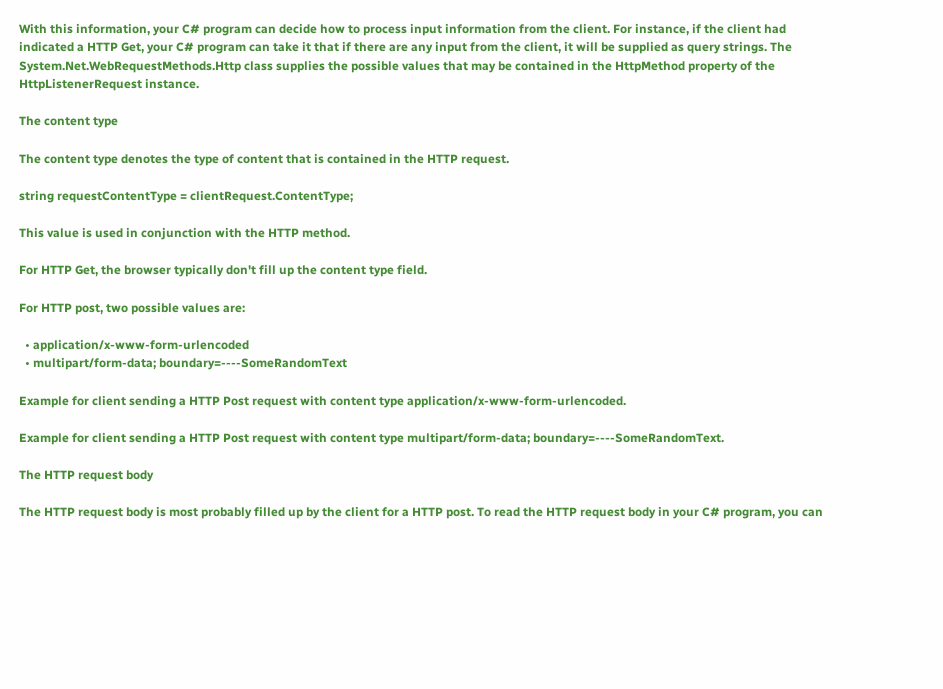With this information, your C# program can decide how to process input information from the client. For instance, if the client had indicated a HTTP Get, your C# program can take it that if there are any input from the client, it will be supplied as query strings. The System.Net.WebRequestMethods.Http class supplies the possible values that may be contained in the HttpMethod property of the HttpListenerRequest instance.

The content type

The content type denotes the type of content that is contained in the HTTP request.

string requestContentType = clientRequest.ContentType;

This value is used in conjunction with the HTTP method.

For HTTP Get, the browser typically don't fill up the content type field.

For HTTP post, two possible values are:

  • application/x-www-form-urlencoded
  • multipart/form-data; boundary=----SomeRandomText

Example for client sending a HTTP Post request with content type application/x-www-form-urlencoded.

Example for client sending a HTTP Post request with content type multipart/form-data; boundary=----SomeRandomText.

The HTTP request body

The HTTP request body is most probably filled up by the client for a HTTP post. To read the HTTP request body in your C# program, you can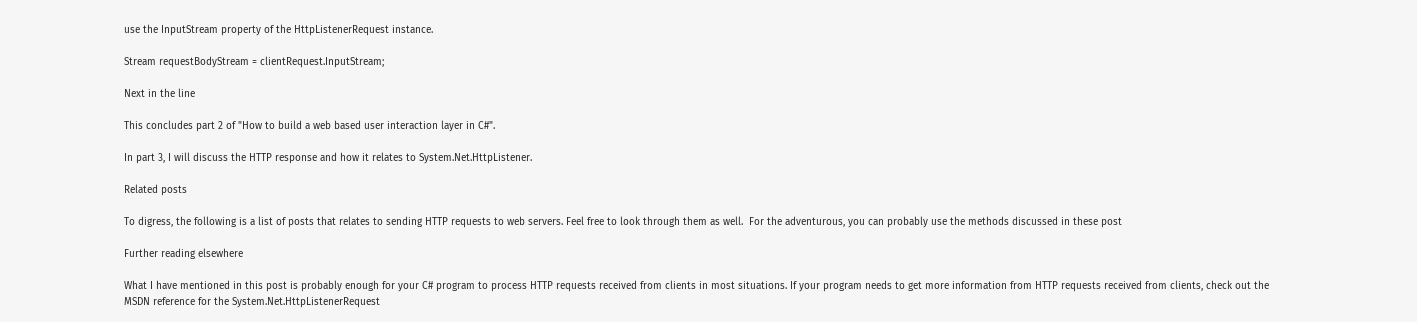use the InputStream property of the HttpListenerRequest instance.

Stream requestBodyStream = clientRequest.InputStream;

Next in the line

This concludes part 2 of "How to build a web based user interaction layer in C#".

In part 3, I will discuss the HTTP response and how it relates to System.Net.HttpListener.

Related posts

To digress, the following is a list of posts that relates to sending HTTP requests to web servers. Feel free to look through them as well.  For the adventurous, you can probably use the methods discussed in these post

Further reading elsewhere

What I have mentioned in this post is probably enough for your C# program to process HTTP requests received from clients in most situations. If your program needs to get more information from HTTP requests received from clients, check out the MSDN reference for the System.Net.HttpListenerRequest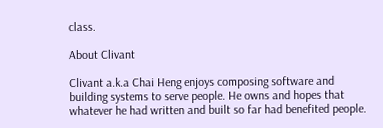class.

About Clivant

Clivant a.k.a Chai Heng enjoys composing software and building systems to serve people. He owns and hopes that whatever he had written and built so far had benefited people.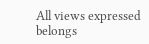All views expressed belongs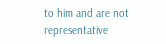to him and are not representative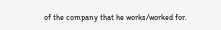of the company that he works/worked for.